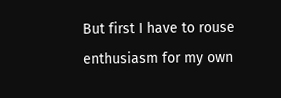But first I have to rouse enthusiasm for my own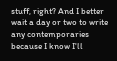stuff, right? And I better wait a day or two to write any contemporaries because I know I'll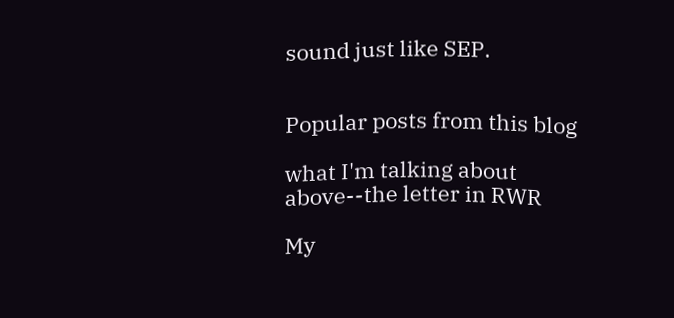sound just like SEP.


Popular posts from this blog

what I'm talking about above--the letter in RWR

My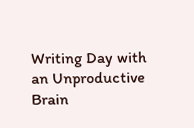Writing Day with an Unproductive Brain